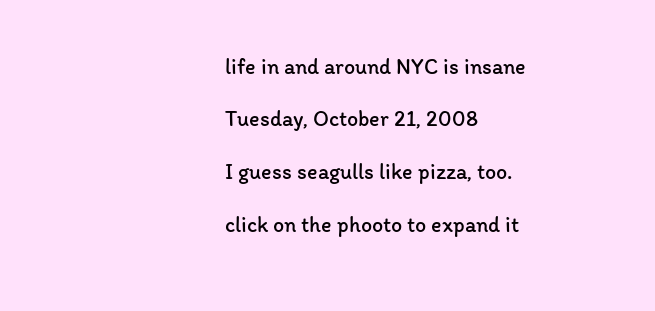life in and around NYC is insane

Tuesday, October 21, 2008

I guess seagulls like pizza, too.

click on the phooto to expand it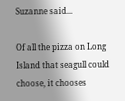Suzanne said...

Of all the pizza on Long Island that seagull could choose, it chooses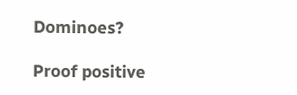Dominoes?

Proof positive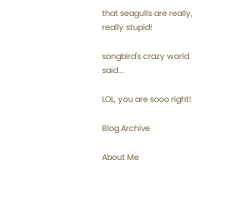that seagulls are really, really stupid!

songbird's crazy world said...

LOL, you are sooo right!

Blog Archive

About Me